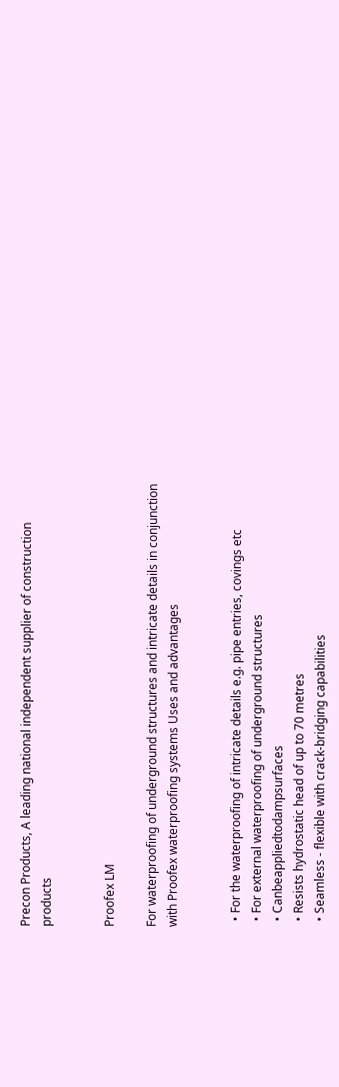Precon Products, A leading national independent supplier of construction products


Proofex LM

For waterproofing of underground structures and intricate details in conjunction with Proofex waterproofing systems Uses and advantages


  • For the waterproofing of intricate details e.g. pipe entries, covings etc
  • For external waterproofing of underground structures
  • Canbeappliedtodampsurfaces
  • Resists hydrostatic head of up to 70 metres
  • Seamless - flexible with crack-bridging capabilities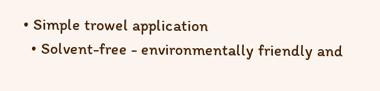• Simple trowel application
  • Solvent-free - environmentally friendly and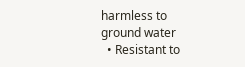harmless to ground water
  • Resistant to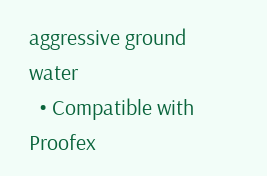aggressive ground water
  • Compatible with Proofex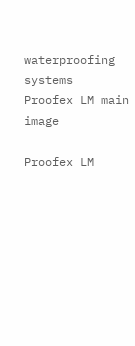waterproofing systems
Proofex LM main image

Proofex LM